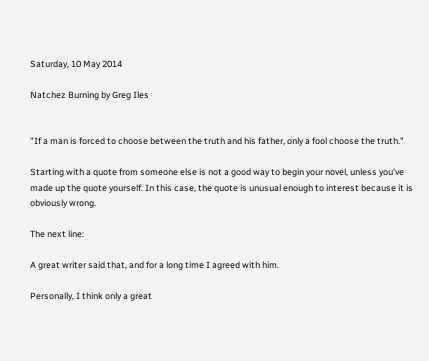Saturday, 10 May 2014

Natchez Burning by Greg Iles


"If a man is forced to choose between the truth and his father, only a fool choose the truth."

Starting with a quote from someone else is not a good way to begin your novel, unless you've made up the quote yourself. In this case, the quote is unusual enough to interest because it is obviously wrong.

The next line:

A great writer said that, and for a long time I agreed with him.

Personally, I think only a great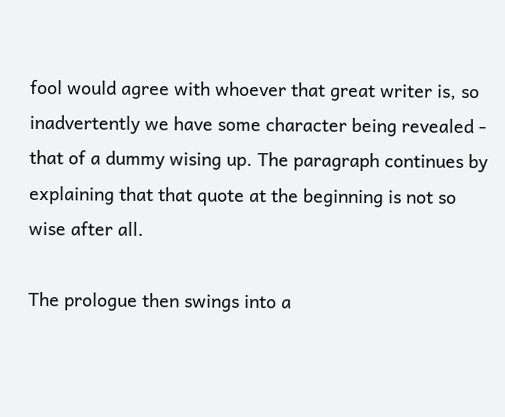fool would agree with whoever that great writer is, so inadvertently we have some character being revealed - that of a dummy wising up. The paragraph continues by explaining that that quote at the beginning is not so wise after all.

The prologue then swings into a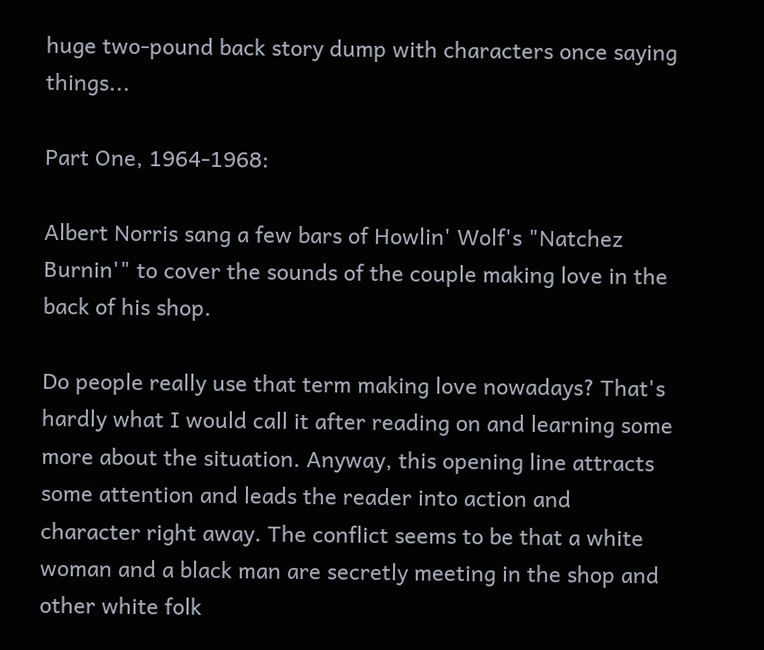huge two-pound back story dump with characters once saying things...

Part One, 1964-1968:

Albert Norris sang a few bars of Howlin' Wolf's "Natchez Burnin'" to cover the sounds of the couple making love in the back of his shop.

Do people really use that term making love nowadays? That's hardly what I would call it after reading on and learning some more about the situation. Anyway, this opening line attracts some attention and leads the reader into action and character right away. The conflict seems to be that a white woman and a black man are secretly meeting in the shop and other white folk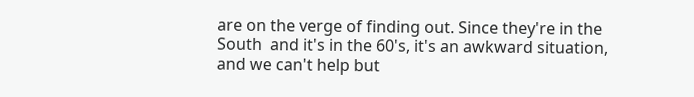are on the verge of finding out. Since they're in the South  and it's in the 60's, it's an awkward situation, and we can't help but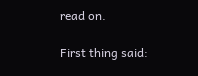read on.

First thing said: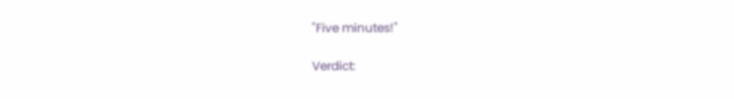"Five minutes!"

Verdict: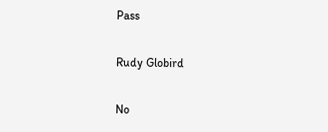Pass

Rudy Globird

No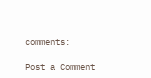comments:

Post a Comment